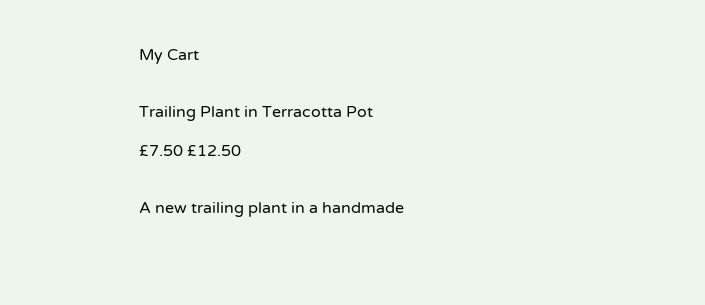My Cart


Trailing Plant in Terracotta Pot

£7.50 £12.50


A new trailing plant in a handmade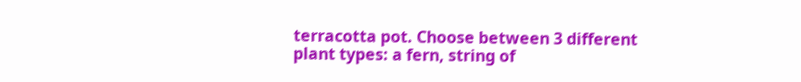terracotta pot. Choose between 3 different plant types: a fern, string of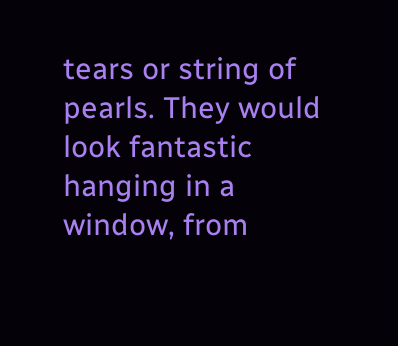tears or string of pearls. They would look fantastic hanging in a window, from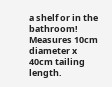a shelf or in the bathroom!
Measures 10cm diameter x 40cm tailing length.